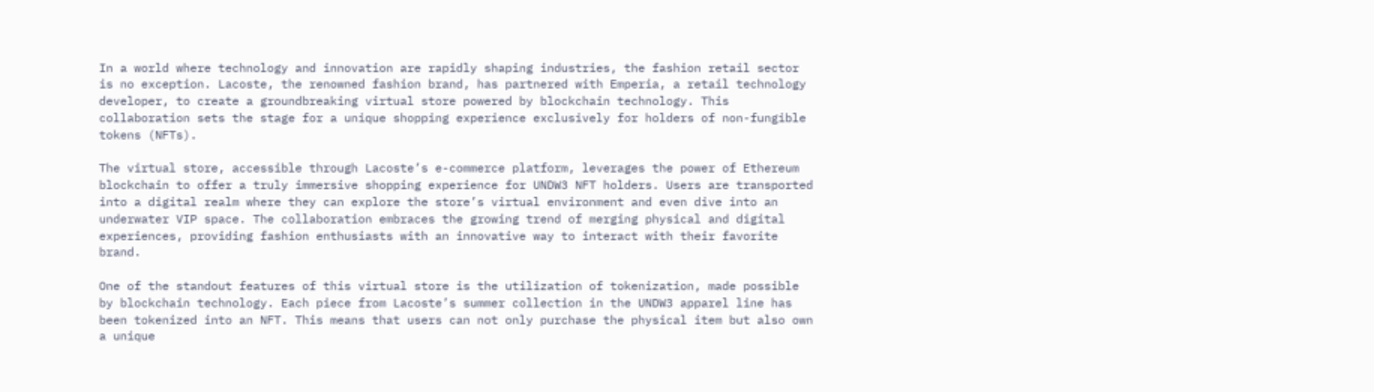In a world where technology and innovation are rapidly shaping industries, the fashion retail sector is no exception. Lacoste, the renowned fashion brand, has partnered with Emperia, a retail technology developer, to create a groundbreaking virtual store powered by blockchain technology. This collaboration sets the stage for a unique shopping experience exclusively for holders of non-fungible tokens (NFTs).

The virtual store, accessible through Lacoste’s e-commerce platform, leverages the power of Ethereum blockchain to offer a truly immersive shopping experience for UNDW3 NFT holders. Users are transported into a digital realm where they can explore the store’s virtual environment and even dive into an underwater VIP space. The collaboration embraces the growing trend of merging physical and digital experiences, providing fashion enthusiasts with an innovative way to interact with their favorite brand.

One of the standout features of this virtual store is the utilization of tokenization, made possible by blockchain technology. Each piece from Lacoste’s summer collection in the UNDW3 apparel line has been tokenized into an NFT. This means that users can not only purchase the physical item but also own a unique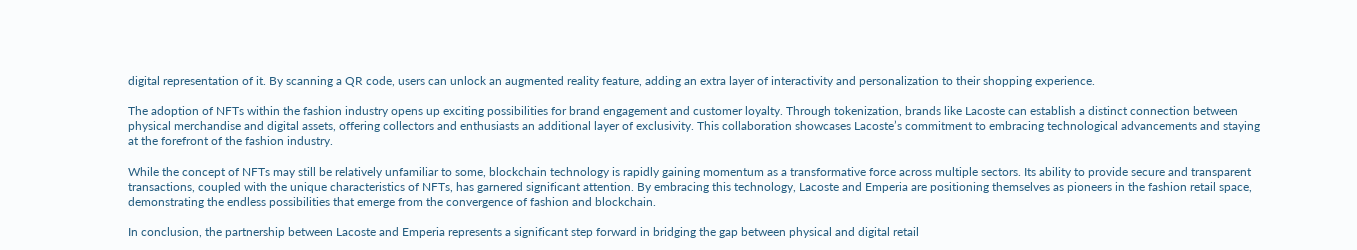digital representation of it. By scanning a QR code, users can unlock an augmented reality feature, adding an extra layer of interactivity and personalization to their shopping experience.

The adoption of NFTs within the fashion industry opens up exciting possibilities for brand engagement and customer loyalty. Through tokenization, brands like Lacoste can establish a distinct connection between physical merchandise and digital assets, offering collectors and enthusiasts an additional layer of exclusivity. This collaboration showcases Lacoste’s commitment to embracing technological advancements and staying at the forefront of the fashion industry.

While the concept of NFTs may still be relatively unfamiliar to some, blockchain technology is rapidly gaining momentum as a transformative force across multiple sectors. Its ability to provide secure and transparent transactions, coupled with the unique characteristics of NFTs, has garnered significant attention. By embracing this technology, Lacoste and Emperia are positioning themselves as pioneers in the fashion retail space, demonstrating the endless possibilities that emerge from the convergence of fashion and blockchain.

In conclusion, the partnership between Lacoste and Emperia represents a significant step forward in bridging the gap between physical and digital retail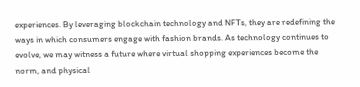experiences. By leveraging blockchain technology and NFTs, they are redefining the ways in which consumers engage with fashion brands. As technology continues to evolve, we may witness a future where virtual shopping experiences become the norm, and physical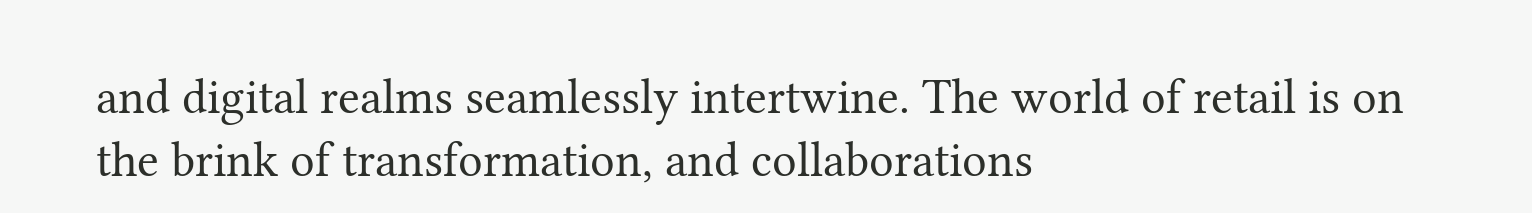and digital realms seamlessly intertwine. The world of retail is on the brink of transformation, and collaborations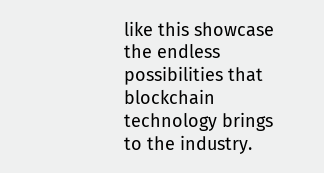like this showcase the endless possibilities that blockchain technology brings to the industry.